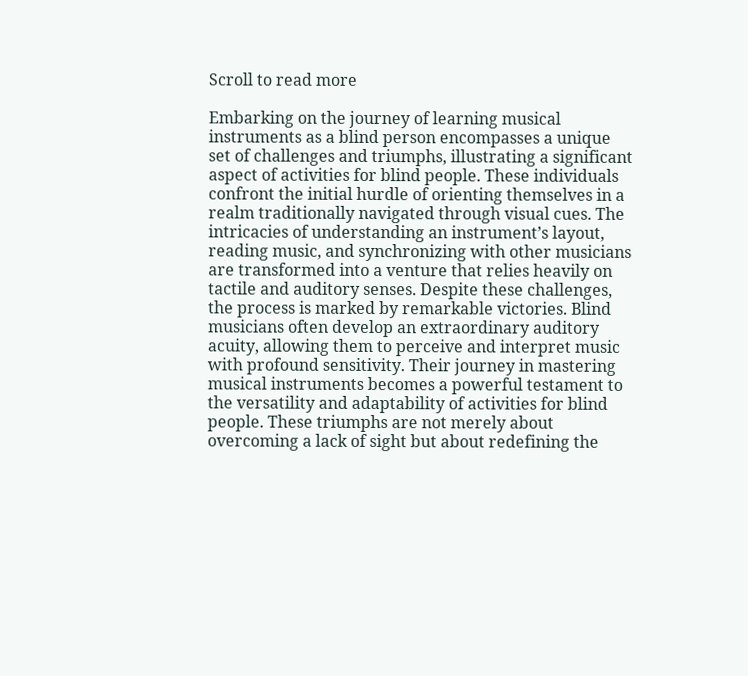Scroll to read more

Embarking on the journey of learning musical instruments as a blind person encompasses a unique set of challenges and triumphs, illustrating a significant aspect of activities for blind people. These individuals confront the initial hurdle of orienting themselves in a realm traditionally navigated through visual cues. The intricacies of understanding an instrument’s layout, reading music, and synchronizing with other musicians are transformed into a venture that relies heavily on tactile and auditory senses. Despite these challenges, the process is marked by remarkable victories. Blind musicians often develop an extraordinary auditory acuity, allowing them to perceive and interpret music with profound sensitivity. Their journey in mastering musical instruments becomes a powerful testament to the versatility and adaptability of activities for blind people. These triumphs are not merely about overcoming a lack of sight but about redefining the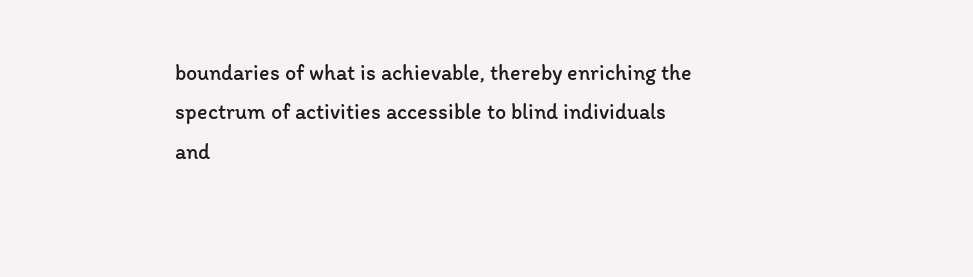boundaries of what is achievable, thereby enriching the spectrum of activities accessible to blind individuals and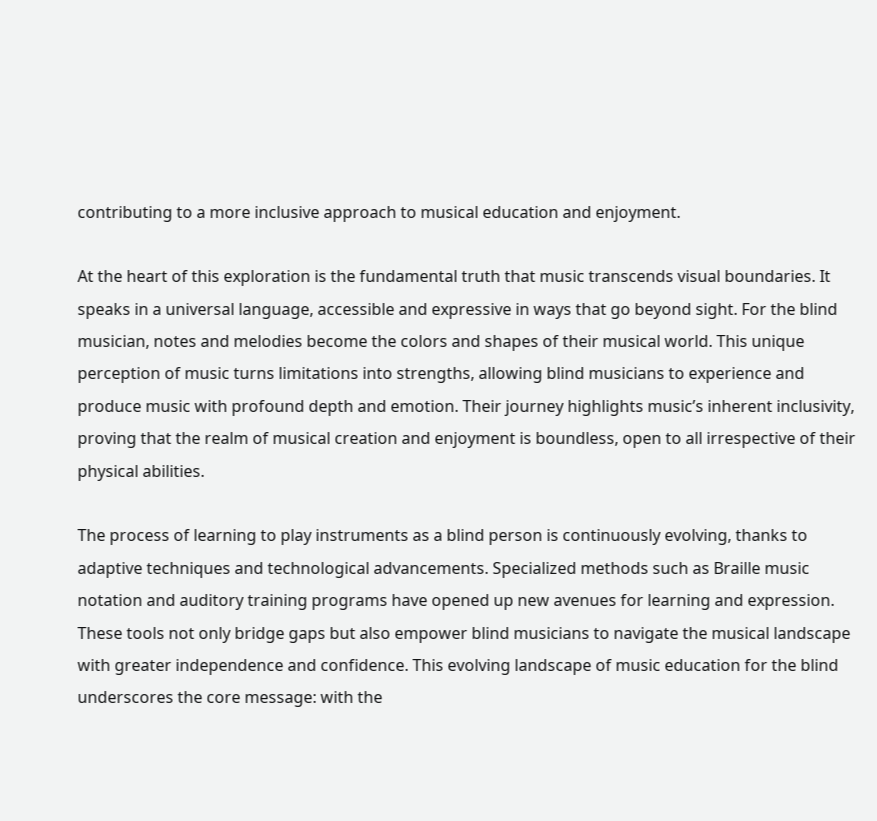contributing to a more inclusive approach to musical education and enjoyment.

At the heart of this exploration is the fundamental truth that music transcends visual boundaries. It speaks in a universal language, accessible and expressive in ways that go beyond sight. For the blind musician, notes and melodies become the colors and shapes of their musical world. This unique perception of music turns limitations into strengths, allowing blind musicians to experience and produce music with profound depth and emotion. Their journey highlights music’s inherent inclusivity, proving that the realm of musical creation and enjoyment is boundless, open to all irrespective of their physical abilities.

The process of learning to play instruments as a blind person is continuously evolving, thanks to adaptive techniques and technological advancements. Specialized methods such as Braille music notation and auditory training programs have opened up new avenues for learning and expression. These tools not only bridge gaps but also empower blind musicians to navigate the musical landscape with greater independence and confidence. This evolving landscape of music education for the blind underscores the core message: with the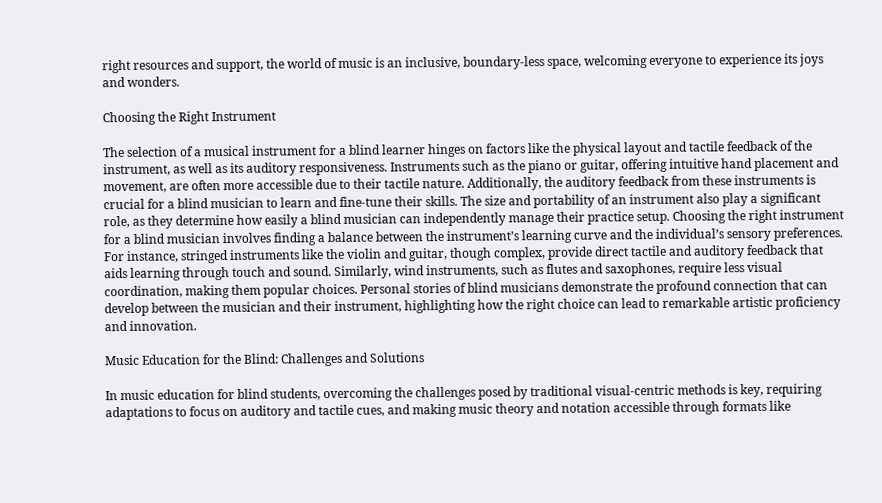right resources and support, the world of music is an inclusive, boundary-less space, welcoming everyone to experience its joys and wonders.

Choosing the Right Instrument

The selection of a musical instrument for a blind learner hinges on factors like the physical layout and tactile feedback of the instrument, as well as its auditory responsiveness. Instruments such as the piano or guitar, offering intuitive hand placement and movement, are often more accessible due to their tactile nature. Additionally, the auditory feedback from these instruments is crucial for a blind musician to learn and fine-tune their skills. The size and portability of an instrument also play a significant role, as they determine how easily a blind musician can independently manage their practice setup. Choosing the right instrument for a blind musician involves finding a balance between the instrument’s learning curve and the individual’s sensory preferences. For instance, stringed instruments like the violin and guitar, though complex, provide direct tactile and auditory feedback that aids learning through touch and sound. Similarly, wind instruments, such as flutes and saxophones, require less visual coordination, making them popular choices. Personal stories of blind musicians demonstrate the profound connection that can develop between the musician and their instrument, highlighting how the right choice can lead to remarkable artistic proficiency and innovation.

Music Education for the Blind: Challenges and Solutions

In music education for blind students, overcoming the challenges posed by traditional visual-centric methods is key, requiring adaptations to focus on auditory and tactile cues, and making music theory and notation accessible through formats like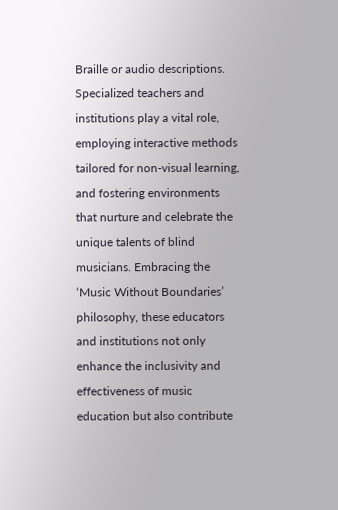Braille or audio descriptions. Specialized teachers and institutions play a vital role, employing interactive methods tailored for non-visual learning, and fostering environments that nurture and celebrate the unique talents of blind musicians. Embracing the ‘Music Without Boundaries’ philosophy, these educators and institutions not only enhance the inclusivity and effectiveness of music education but also contribute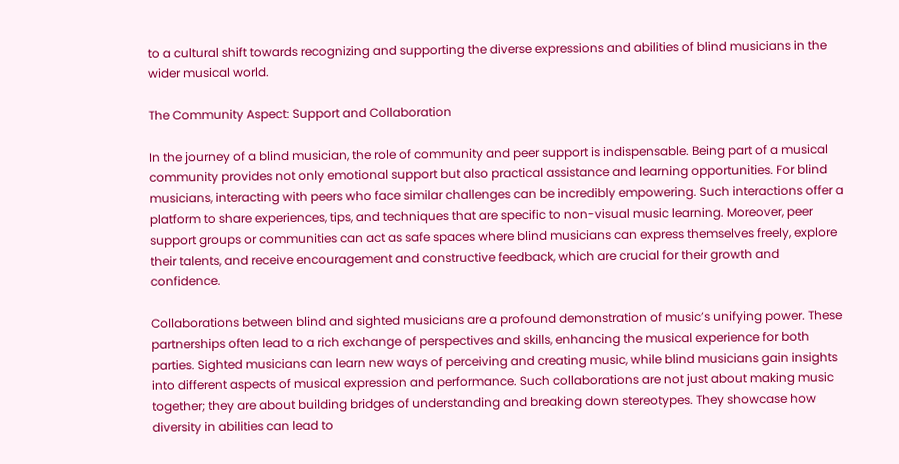to a cultural shift towards recognizing and supporting the diverse expressions and abilities of blind musicians in the wider musical world.

The Community Aspect: Support and Collaboration

In the journey of a blind musician, the role of community and peer support is indispensable. Being part of a musical community provides not only emotional support but also practical assistance and learning opportunities. For blind musicians, interacting with peers who face similar challenges can be incredibly empowering. Such interactions offer a platform to share experiences, tips, and techniques that are specific to non-visual music learning. Moreover, peer support groups or communities can act as safe spaces where blind musicians can express themselves freely, explore their talents, and receive encouragement and constructive feedback, which are crucial for their growth and confidence.

Collaborations between blind and sighted musicians are a profound demonstration of music’s unifying power. These partnerships often lead to a rich exchange of perspectives and skills, enhancing the musical experience for both parties. Sighted musicians can learn new ways of perceiving and creating music, while blind musicians gain insights into different aspects of musical expression and performance. Such collaborations are not just about making music together; they are about building bridges of understanding and breaking down stereotypes. They showcase how diversity in abilities can lead to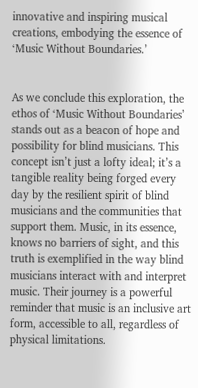innovative and inspiring musical creations, embodying the essence of ‘Music Without Boundaries.’


As we conclude this exploration, the ethos of ‘Music Without Boundaries’ stands out as a beacon of hope and possibility for blind musicians. This concept isn’t just a lofty ideal; it’s a tangible reality being forged every day by the resilient spirit of blind musicians and the communities that support them. Music, in its essence, knows no barriers of sight, and this truth is exemplified in the way blind musicians interact with and interpret music. Their journey is a powerful reminder that music is an inclusive art form, accessible to all, regardless of physical limitations.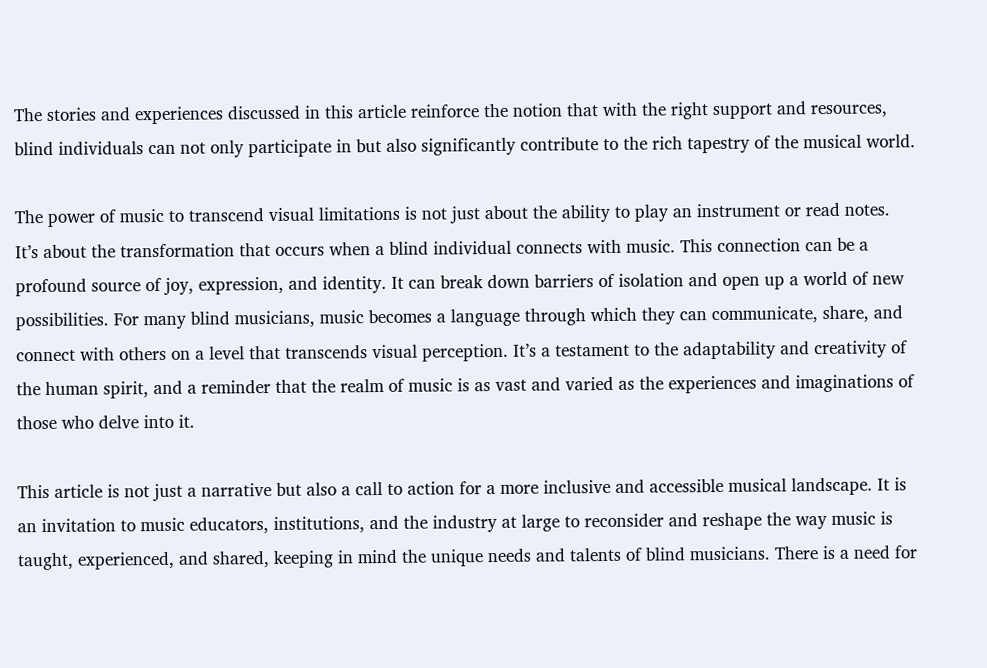The stories and experiences discussed in this article reinforce the notion that with the right support and resources, blind individuals can not only participate in but also significantly contribute to the rich tapestry of the musical world.

The power of music to transcend visual limitations is not just about the ability to play an instrument or read notes. It’s about the transformation that occurs when a blind individual connects with music. This connection can be a profound source of joy, expression, and identity. It can break down barriers of isolation and open up a world of new possibilities. For many blind musicians, music becomes a language through which they can communicate, share, and connect with others on a level that transcends visual perception. It’s a testament to the adaptability and creativity of the human spirit, and a reminder that the realm of music is as vast and varied as the experiences and imaginations of those who delve into it.

This article is not just a narrative but also a call to action for a more inclusive and accessible musical landscape. It is an invitation to music educators, institutions, and the industry at large to reconsider and reshape the way music is taught, experienced, and shared, keeping in mind the unique needs and talents of blind musicians. There is a need for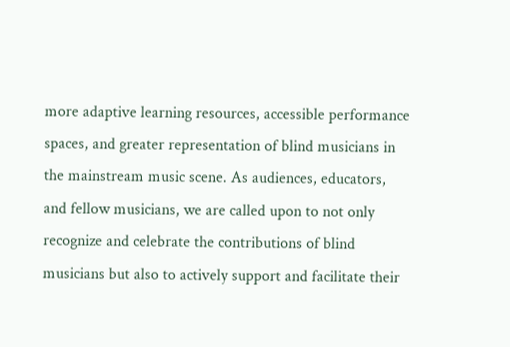more adaptive learning resources, accessible performance spaces, and greater representation of blind musicians in the mainstream music scene. As audiences, educators, and fellow musicians, we are called upon to not only recognize and celebrate the contributions of blind musicians but also to actively support and facilitate their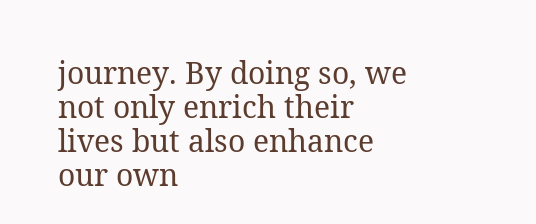journey. By doing so, we not only enrich their lives but also enhance our own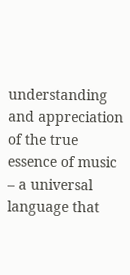understanding and appreciation of the true essence of music – a universal language that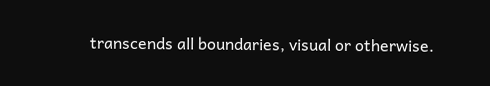transcends all boundaries, visual or otherwise.